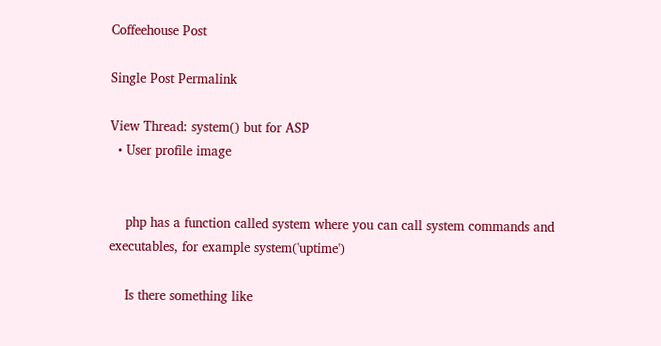Coffeehouse Post

Single Post Permalink

View Thread: system() but for ASP
  • User profile image


    php has a function called system where you can call system commands and executables, for example system('uptime')

    Is there something like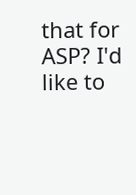that for ASP? I'd like to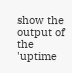show the output of the 'uptime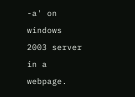-a' on windows 2003 server in a webpage.